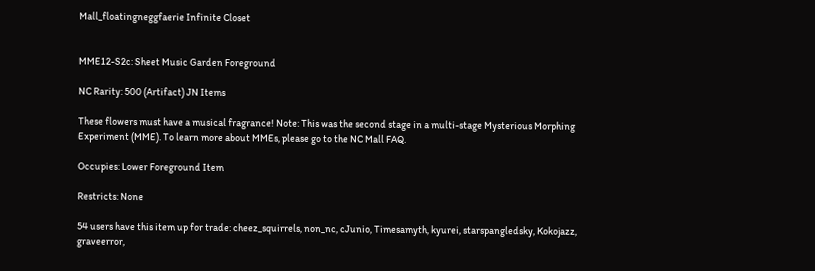Mall_floatingneggfaerie Infinite Closet


MME12-S2c: Sheet Music Garden Foreground

NC Rarity: 500 (Artifact) JN Items

These flowers must have a musical fragrance! Note: This was the second stage in a multi-stage Mysterious Morphing Experiment (MME). To learn more about MMEs, please go to the NC Mall FAQ.

Occupies: Lower Foreground Item

Restricts: None

54 users have this item up for trade: cheez_squirrels, non_nc, cJunio, Timesamyth, kyurei, starspangledsky, Kokojazz, graveerror,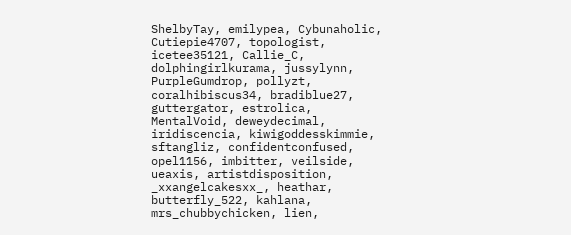ShelbyTay, emilypea, Cybunaholic, Cutiepie4707, topologist, icetee35121, Callie_C, dolphingirlkurama, jussylynn, PurpleGumdrop, pollyzt, coralhibiscus34, bradiblue27, guttergator, estrolica, MentalVoid, deweydecimal, iridiscencia, kiwigoddesskimmie, sftangliz, confidentconfused, opel1156, imbitter, veilside, ueaxis, artistdisposition, _xxangelcakesxx_, heathar, butterfly_522, kahlana, mrs_chubbychicken, lien,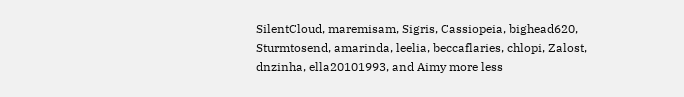SilentCloud, maremisam, Sigris, Cassiopeia, bighead620, Sturmtosend, amarinda, leelia, beccaflaries, chlopi, Zalost, dnzinha, ella20101993, and Aimy more less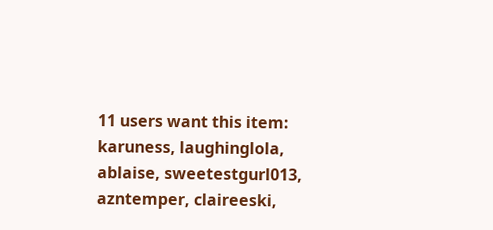11 users want this item: karuness, laughinglola, ablaise, sweetestgurl013, azntemper, claireeski,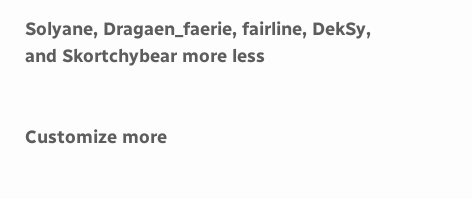Solyane, Dragaen_faerie, fairline, DekSy, and Skortchybear more less


Customize more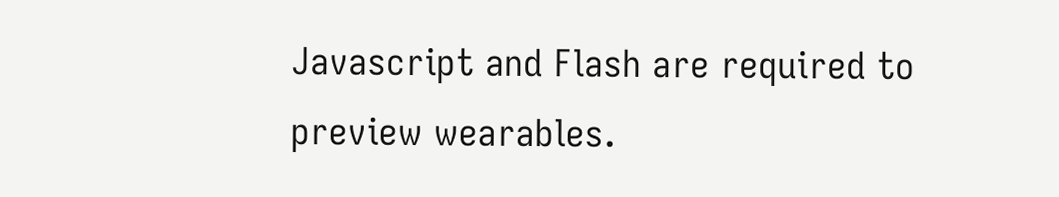Javascript and Flash are required to preview wearables.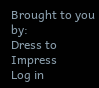Brought to you by:
Dress to Impress
Log in